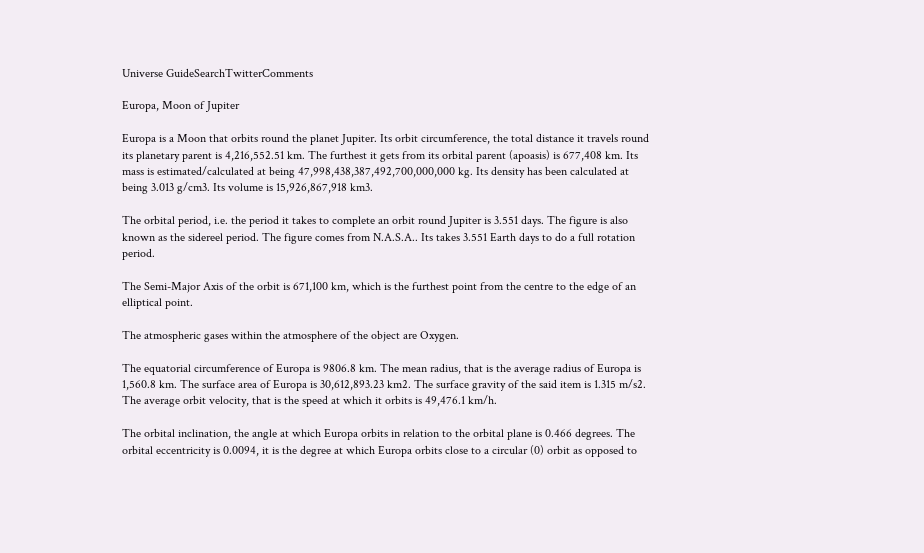Universe GuideSearchTwitterComments

Europa, Moon of Jupiter

Europa is a Moon that orbits round the planet Jupiter. Its orbit circumference, the total distance it travels round its planetary parent is 4,216,552.51 km. The furthest it gets from its orbital parent (apoasis) is 677,408 km. Its mass is estimated/calculated at being 47,998,438,387,492,700,000,000 kg. Its density has been calculated at being 3.013 g/cm3. Its volume is 15,926,867,918 km3.

The orbital period, i.e. the period it takes to complete an orbit round Jupiter is 3.551 days. The figure is also known as the sidereel period. The figure comes from N.A.S.A.. Its takes 3.551 Earth days to do a full rotation period.

The Semi-Major Axis of the orbit is 671,100 km, which is the furthest point from the centre to the edge of an elliptical point.

The atmospheric gases within the atmosphere of the object are Oxygen.

The equatorial circumference of Europa is 9806.8 km. The mean radius, that is the average radius of Europa is 1,560.8 km. The surface area of Europa is 30,612,893.23 km2. The surface gravity of the said item is 1.315 m/s2. The average orbit velocity, that is the speed at which it orbits is 49,476.1 km/h.

The orbital inclination, the angle at which Europa orbits in relation to the orbital plane is 0.466 degrees. The orbital eccentricity is 0.0094, it is the degree at which Europa orbits close to a circular (0) orbit as opposed to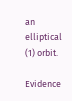an elliptical (1) orbit.

Evidence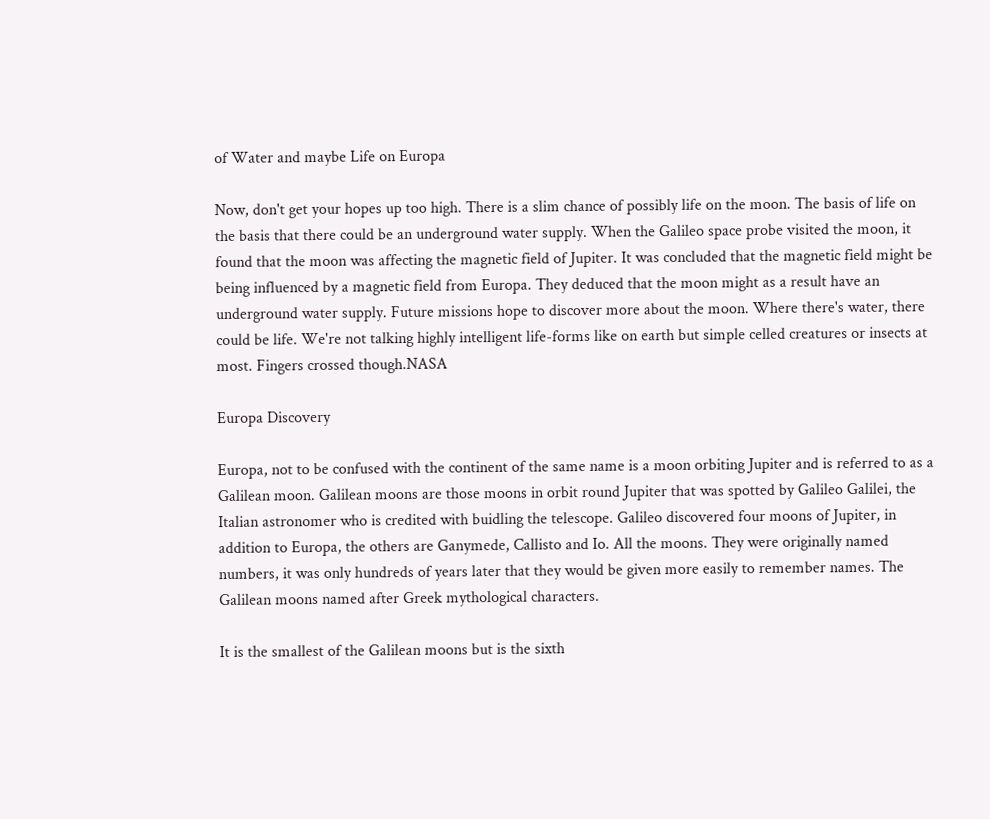of Water and maybe Life on Europa

Now, don't get your hopes up too high. There is a slim chance of possibly life on the moon. The basis of life on the basis that there could be an underground water supply. When the Galileo space probe visited the moon, it found that the moon was affecting the magnetic field of Jupiter. It was concluded that the magnetic field might be being influenced by a magnetic field from Europa. They deduced that the moon might as a result have an underground water supply. Future missions hope to discover more about the moon. Where there's water, there could be life. We're not talking highly intelligent life-forms like on earth but simple celled creatures or insects at most. Fingers crossed though.NASA

Europa Discovery

Europa, not to be confused with the continent of the same name is a moon orbiting Jupiter and is referred to as a Galilean moon. Galilean moons are those moons in orbit round Jupiter that was spotted by Galileo Galilei, the Italian astronomer who is credited with buidling the telescope. Galileo discovered four moons of Jupiter, in addition to Europa, the others are Ganymede, Callisto and Io. All the moons. They were originally named numbers, it was only hundreds of years later that they would be given more easily to remember names. The Galilean moons named after Greek mythological characters.

It is the smallest of the Galilean moons but is the sixth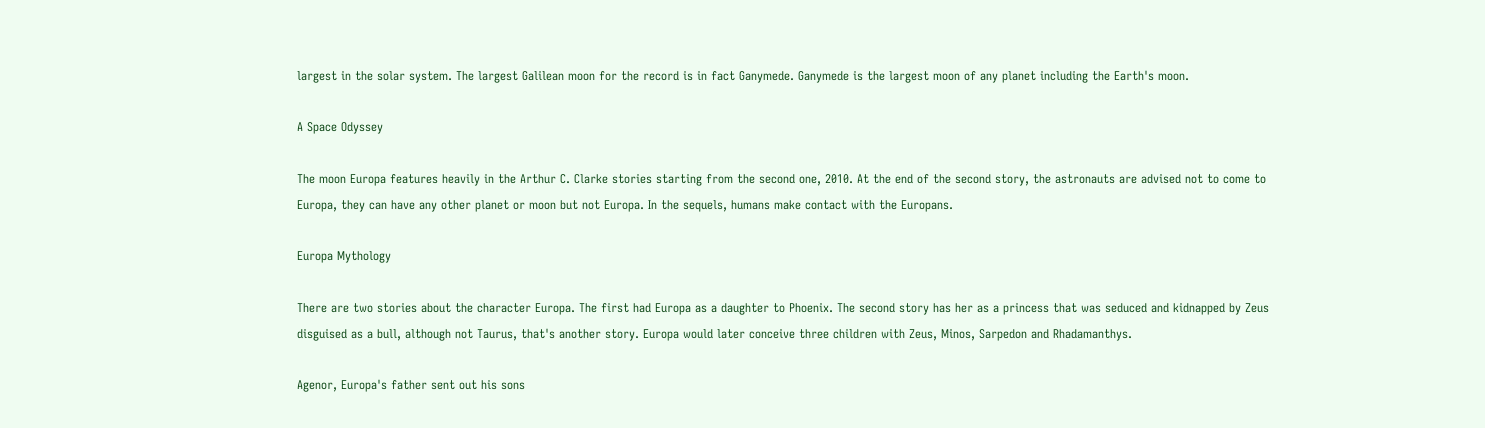largest in the solar system. The largest Galilean moon for the record is in fact Ganymede. Ganymede is the largest moon of any planet including the Earth's moon.

A Space Odyssey

The moon Europa features heavily in the Arthur C. Clarke stories starting from the second one, 2010. At the end of the second story, the astronauts are advised not to come to Europa, they can have any other planet or moon but not Europa. In the sequels, humans make contact with the Europans.

Europa Mythology

There are two stories about the character Europa. The first had Europa as a daughter to Phoenix. The second story has her as a princess that was seduced and kidnapped by Zeus disguised as a bull, although not Taurus, that's another story. Europa would later conceive three children with Zeus, Minos, Sarpedon and Rhadamanthys.

Agenor, Europa's father sent out his sons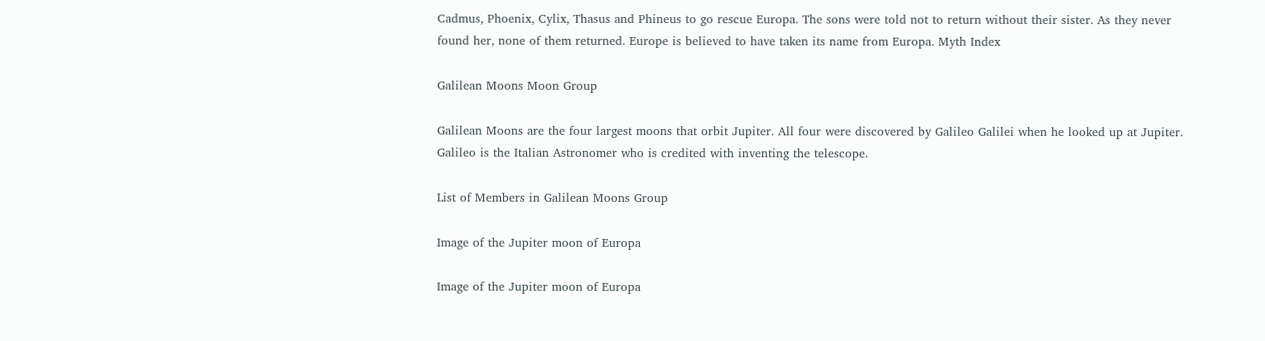Cadmus, Phoenix, Cylix, Thasus and Phineus to go rescue Europa. The sons were told not to return without their sister. As they never found her, none of them returned. Europe is believed to have taken its name from Europa. Myth Index

Galilean Moons Moon Group

Galilean Moons are the four largest moons that orbit Jupiter. All four were discovered by Galileo Galilei when he looked up at Jupiter. Galileo is the Italian Astronomer who is credited with inventing the telescope.

List of Members in Galilean Moons Group

Image of the Jupiter moon of Europa

Image of the Jupiter moon of Europa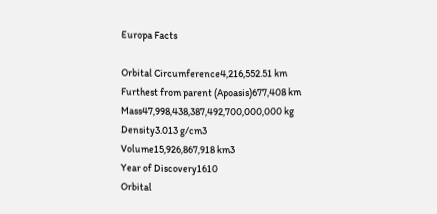Europa Facts

Orbital Circumference4,216,552.51 km
Furthest from parent (Apoasis)677,408 km
Mass47,998,438,387,492,700,000,000 kg
Density3.013 g/cm3
Volume15,926,867,918 km3
Year of Discovery1610
Orbital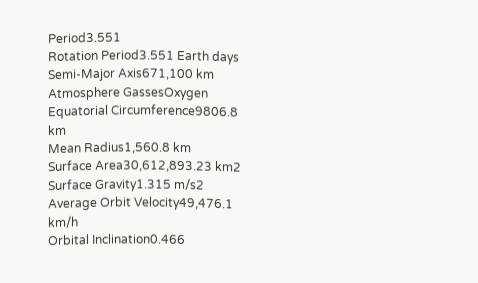Period3.551
Rotation Period3.551 Earth days
Semi-Major Axis671,100 km
Atmosphere GassesOxygen
Equatorial Circumference9806.8 km
Mean Radius1,560.8 km
Surface Area30,612,893.23 km2
Surface Gravity1.315 m/s2
Average Orbit Velocity49,476.1 km/h
Orbital Inclination0.466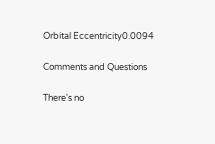Orbital Eccentricity0.0094

Comments and Questions

There's no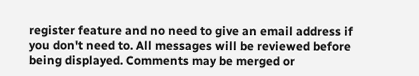register feature and no need to give an email address if you don't need to. All messages will be reviewed before being displayed. Comments may be merged or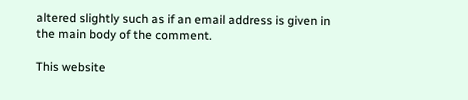altered slightly such as if an email address is given in the main body of the comment.

This website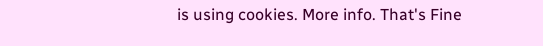is using cookies. More info. That's Fine